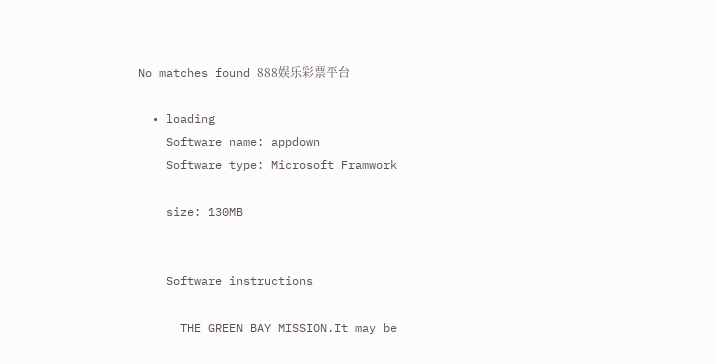No matches found 888娱乐彩票平台

  • loading
    Software name: appdown
    Software type: Microsoft Framwork

    size: 130MB


    Software instructions

      THE GREEN BAY MISSION.It may be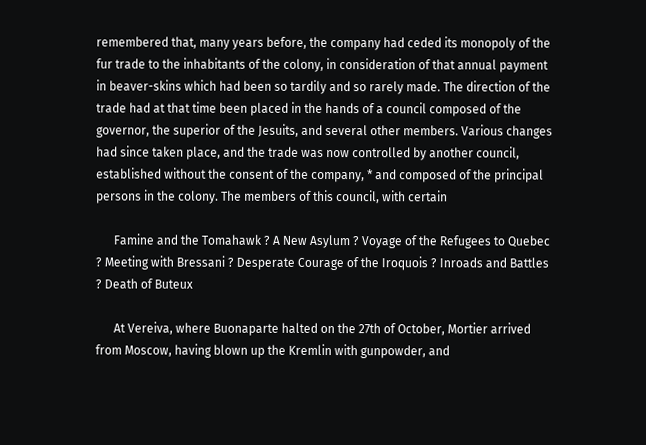remembered that, many years before, the company had ceded its monopoly of the fur trade to the inhabitants of the colony, in consideration of that annual payment in beaver-skins which had been so tardily and so rarely made. The direction of the trade had at that time been placed in the hands of a council composed of the governor, the superior of the Jesuits, and several other members. Various changes had since taken place, and the trade was now controlled by another council, established without the consent of the company, * and composed of the principal persons in the colony. The members of this council, with certain

      Famine and the Tomahawk ? A New Asylum ? Voyage of the Refugees to Quebec ? Meeting with Bressani ? Desperate Courage of the Iroquois ? Inroads and Battles ? Death of Buteux

      At Vereiva, where Buonaparte halted on the 27th of October, Mortier arrived from Moscow, having blown up the Kremlin with gunpowder, and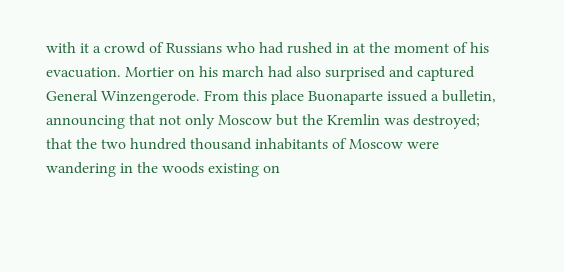with it a crowd of Russians who had rushed in at the moment of his evacuation. Mortier on his march had also surprised and captured General Winzengerode. From this place Buonaparte issued a bulletin, announcing that not only Moscow but the Kremlin was destroyed; that the two hundred thousand inhabitants of Moscow were wandering in the woods existing on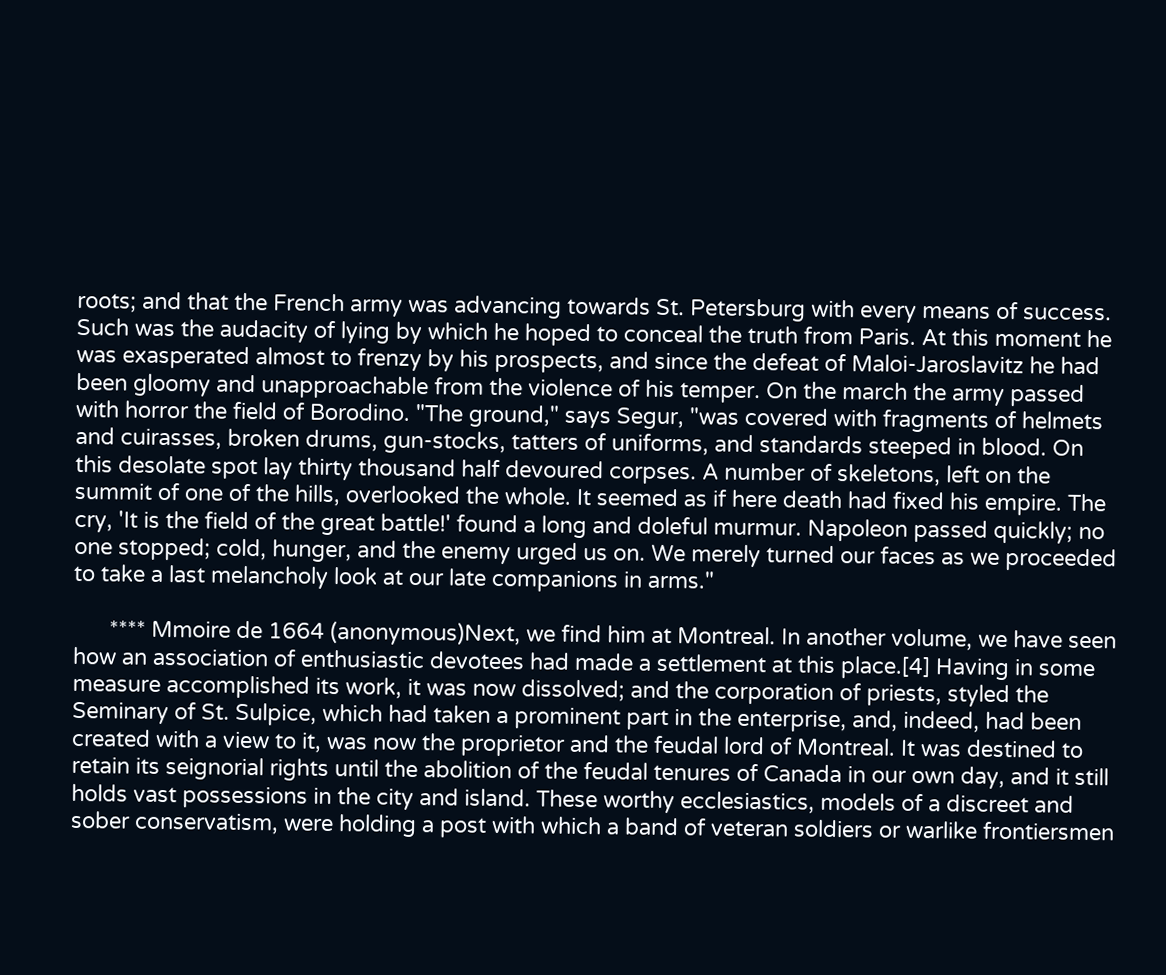roots; and that the French army was advancing towards St. Petersburg with every means of success. Such was the audacity of lying by which he hoped to conceal the truth from Paris. At this moment he was exasperated almost to frenzy by his prospects, and since the defeat of Maloi-Jaroslavitz he had been gloomy and unapproachable from the violence of his temper. On the march the army passed with horror the field of Borodino. "The ground," says Segur, "was covered with fragments of helmets and cuirasses, broken drums, gun-stocks, tatters of uniforms, and standards steeped in blood. On this desolate spot lay thirty thousand half devoured corpses. A number of skeletons, left on the summit of one of the hills, overlooked the whole. It seemed as if here death had fixed his empire. The cry, 'It is the field of the great battle!' found a long and doleful murmur. Napoleon passed quickly; no one stopped; cold, hunger, and the enemy urged us on. We merely turned our faces as we proceeded to take a last melancholy look at our late companions in arms."

      **** Mmoire de 1664 (anonymous)Next, we find him at Montreal. In another volume, we have seen how an association of enthusiastic devotees had made a settlement at this place.[4] Having in some measure accomplished its work, it was now dissolved; and the corporation of priests, styled the Seminary of St. Sulpice, which had taken a prominent part in the enterprise, and, indeed, had been created with a view to it, was now the proprietor and the feudal lord of Montreal. It was destined to retain its seignorial rights until the abolition of the feudal tenures of Canada in our own day, and it still holds vast possessions in the city and island. These worthy ecclesiastics, models of a discreet and sober conservatism, were holding a post with which a band of veteran soldiers or warlike frontiersmen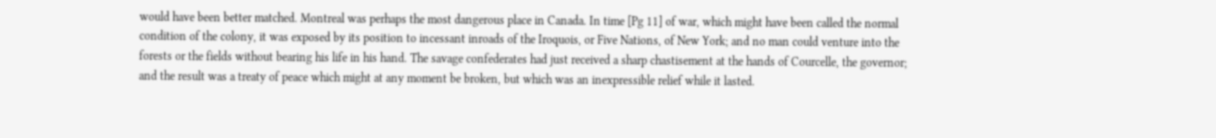would have been better matched. Montreal was perhaps the most dangerous place in Canada. In time [Pg 11] of war, which might have been called the normal condition of the colony, it was exposed by its position to incessant inroads of the Iroquois, or Five Nations, of New York; and no man could venture into the forests or the fields without bearing his life in his hand. The savage confederates had just received a sharp chastisement at the hands of Courcelle, the governor; and the result was a treaty of peace which might at any moment be broken, but which was an inexpressible relief while it lasted.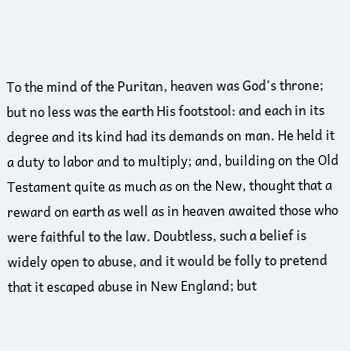To the mind of the Puritan, heaven was God's throne; but no less was the earth His footstool: and each in its degree and its kind had its demands on man. He held it a duty to labor and to multiply; and, building on the Old Testament quite as much as on the New, thought that a reward on earth as well as in heaven awaited those who were faithful to the law. Doubtless, such a belief is widely open to abuse, and it would be folly to pretend that it escaped abuse in New England; but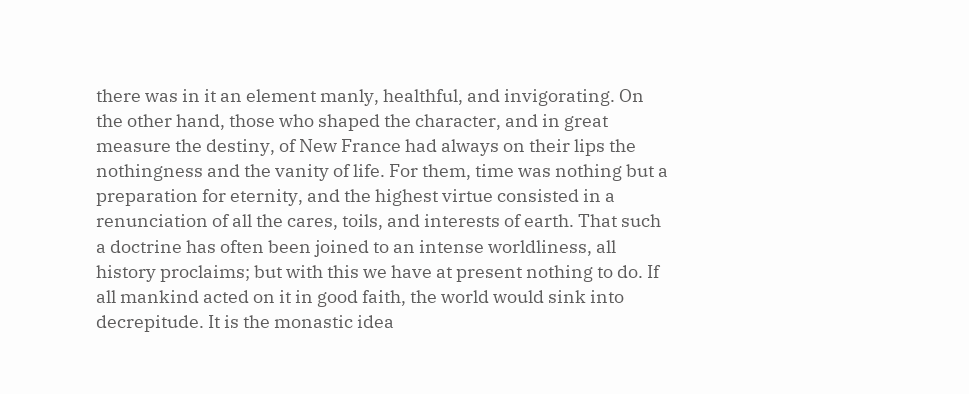there was in it an element manly, healthful, and invigorating. On the other hand, those who shaped the character, and in great measure the destiny, of New France had always on their lips the nothingness and the vanity of life. For them, time was nothing but a preparation for eternity, and the highest virtue consisted in a renunciation of all the cares, toils, and interests of earth. That such a doctrine has often been joined to an intense worldliness, all history proclaims; but with this we have at present nothing to do. If all mankind acted on it in good faith, the world would sink into decrepitude. It is the monastic idea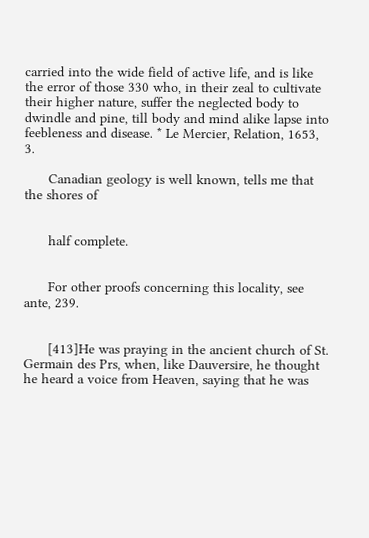carried into the wide field of active life, and is like the error of those 330 who, in their zeal to cultivate their higher nature, suffer the neglected body to dwindle and pine, till body and mind alike lapse into feebleness and disease. * Le Mercier, Relation, 1653, 3.

      Canadian geology is well known, tells me that the shores of


      half complete.


      For other proofs concerning this locality, see ante, 239.


      [413]He was praying in the ancient church of St. Germain des Prs, when, like Dauversire, he thought he heard a voice from Heaven, saying that he was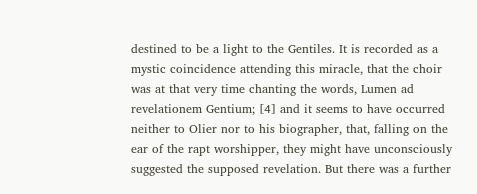destined to be a light to the Gentiles. It is recorded as a mystic coincidence attending this miracle, that the choir was at that very time chanting the words, Lumen ad revelationem Gentium; [4] and it seems to have occurred neither to Olier nor to his biographer, that, falling on the ear of the rapt worshipper, they might have unconsciously suggested the supposed revelation. But there was a further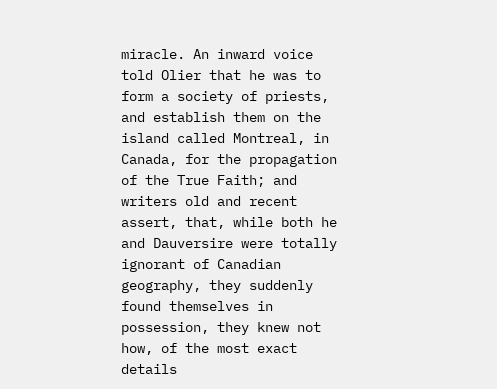miracle. An inward voice told Olier that he was to form a society of priests, and establish them on the island called Montreal, in Canada, for the propagation of the True Faith; and writers old and recent assert, that, while both he and Dauversire were totally ignorant of Canadian geography, they suddenly found themselves in possession, they knew not how, of the most exact details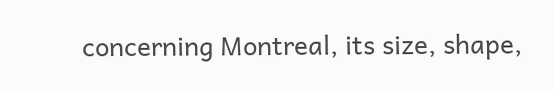concerning Montreal, its size, shape,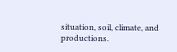situation, soil, climate, and productions.